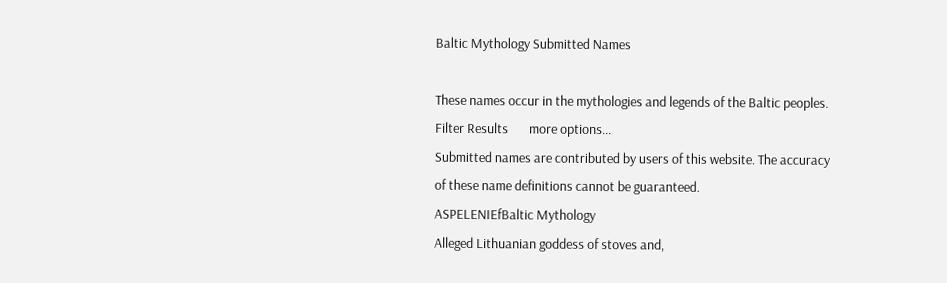Baltic Mythology Submitted Names

These names occur in the mythologies and legends of the Baltic peoples.
Filter Results       more options...
Submitted names are contributed by users of this website. The accuracy of these name definitions cannot be guaranteed.
ASPELENIEfBaltic Mythology
Alleged Lithuanian goddess of stoves and,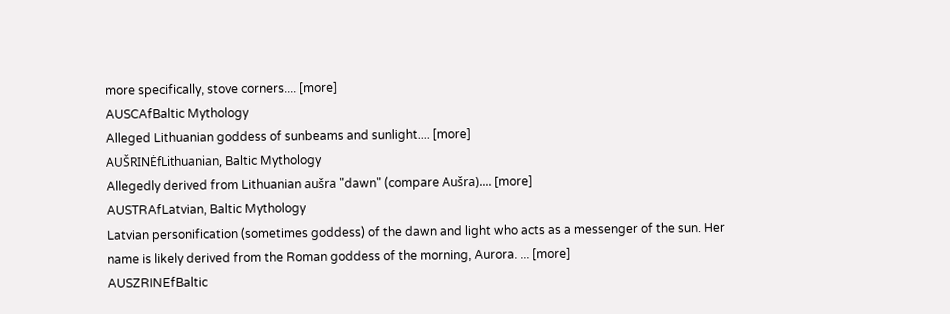more specifically, stove corners.... [more]
AUSCAfBaltic Mythology
Alleged Lithuanian goddess of sunbeams and sunlight.... [more]
AUŠRINĖfLithuanian, Baltic Mythology
Allegedly derived from Lithuanian aušra "dawn" (compare Aušra).... [more]
AUSTRAfLatvian, Baltic Mythology
Latvian personification (sometimes goddess) of the dawn and light who acts as a messenger of the sun. Her name is likely derived from the Roman goddess of the morning, Aurora. ... [more]
AUSZRINEfBaltic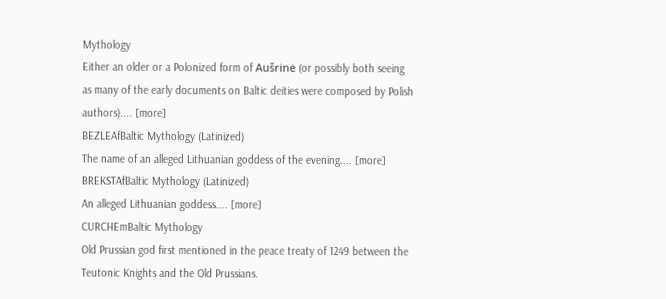Mythology
Either an older or a Polonized form of Aušrinė (or possibly both seeing as many of the early documents on Baltic deities were composed by Polish authors).... [more]
BEZLEAfBaltic Mythology (Latinized)
The name of an alleged Lithuanian goddess of the evening.... [more]
BREKSTAfBaltic Mythology (Latinized)
An alleged Lithuanian goddess.... [more]
CURCHEmBaltic Mythology
Old Prussian god first mentioned in the peace treaty of 1249 between the Teutonic Knights and the Old Prussians.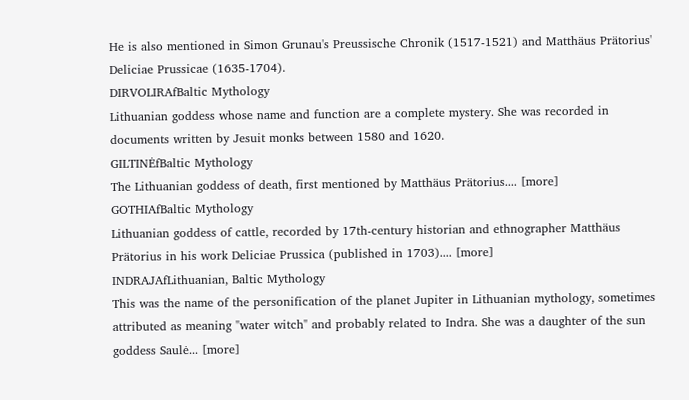He is also mentioned in Simon Grunau's Preussische Chronik (1517-1521) and Matthäus Prätorius' Deliciae Prussicae (1635-1704).
DIRVOLIRAfBaltic Mythology
Lithuanian goddess whose name and function are a complete mystery. She was recorded in documents written by Jesuit monks between 1580 and 1620.
GILTINĖfBaltic Mythology
The Lithuanian goddess of death, first mentioned by Matthäus Prätorius.... [more]
GOTHIAfBaltic Mythology
Lithuanian goddess of cattle, recorded by 17th-century historian and ethnographer Matthäus Prätorius in his work Deliciae Prussica (published in 1703).... [more]
INDRAJAfLithuanian, Baltic Mythology
This was the name of the personification of the planet Jupiter in Lithuanian mythology, sometimes attributed as meaning "water witch" and probably related to Indra. She was a daughter of the sun goddess Saulė... [more]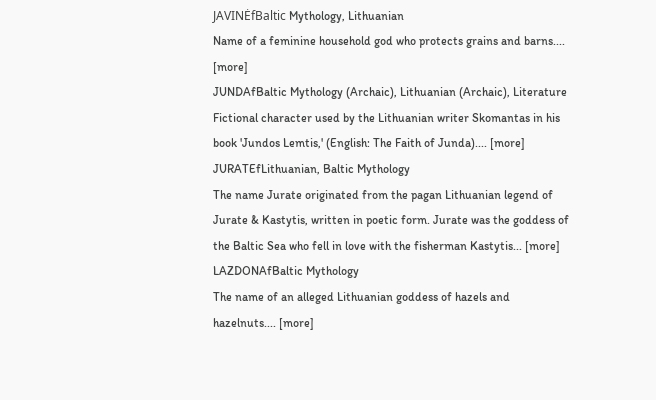JAVINĖfBaltic Mythology, Lithuanian
Name of a feminine household god who protects grains and barns.... [more]
JUNDAfBaltic Mythology (Archaic), Lithuanian (Archaic), Literature
Fictional character used by the Lithuanian writer Skomantas in his book 'Jundos Lemtis,' (English: The Faith of Junda).... [more]
JURATEfLithuanian, Baltic Mythology
The name Jurate originated from the pagan Lithuanian legend of Jurate & Kastytis, written in poetic form. Jurate was the goddess of the Baltic Sea who fell in love with the fisherman Kastytis... [more]
LAZDONAfBaltic Mythology
The name of an alleged Lithuanian goddess of hazels and hazelnuts.... [more]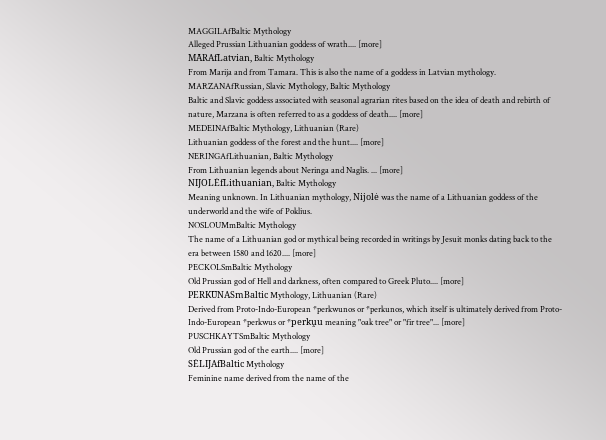MAGGILAfBaltic Mythology
Alleged Prussian Lithuanian goddess of wrath.... [more]
MĀRAfLatvian, Baltic Mythology
From Marija and from Tamara. This is also the name of a goddess in Latvian mythology.
MARZANAfRussian, Slavic Mythology, Baltic Mythology
Baltic and Slavic goddess associated with seasonal agrarian rites based on the idea of death and rebirth of nature, Marzana is often referred to as a goddess of death.... [more]
MEDEINAfBaltic Mythology, Lithuanian (Rare)
Lithuanian goddess of the forest and the hunt.... [more]
NERINGAfLithuanian, Baltic Mythology
From Lithuanian legends about Neringa and Naglis. ... [more]
NIJOLĖfLithuanian, Baltic Mythology
Meaning unknown. In Lithuanian mythology, Nijolė was the name of a Lithuanian goddess of the underworld and the wife of Poklius.
NOSLOUMmBaltic Mythology
The name of a Lithuanian god or mythical being recorded in writings by Jesuit monks dating back to the era between 1580 and 1620.... [more]
PECKOLSmBaltic Mythology
Old Prussian god of Hell and darkness, often compared to Greek Pluto.... [more]
PERKŪNASmBaltic Mythology, Lithuanian (Rare)
Derived from Proto-Indo-European *perkwunos or *perkunos, which itself is ultimately derived from Proto-Indo-European *perkwus or *perkṷu meaning "oak tree" or "fir tree"... [more]
PUSCHKAYTSmBaltic Mythology
Old Prussian god of the earth.... [more]
SĖLIJAfBaltic Mythology
Feminine name derived from the name of the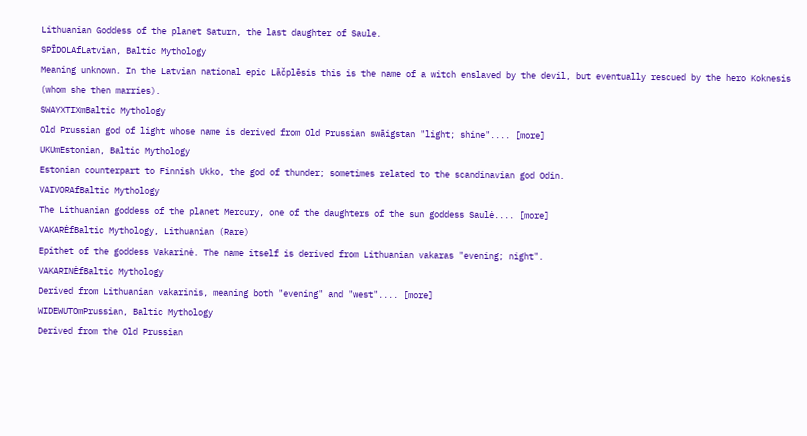Lithuanian Goddess of the planet Saturn, the last daughter of Saule.
SPĪDOLAfLatvian, Baltic Mythology
Meaning unknown. In the Latvian national epic Lāčplēsis this is the name of a witch enslaved by the devil, but eventually rescued by the hero Koknesis (whom she then marries).
SWAYXTIXmBaltic Mythology
Old Prussian god of light whose name is derived from Old Prussian swāigstan "light; shine".... [more]
UKUmEstonian, Baltic Mythology
Estonian counterpart to Finnish Ukko, the god of thunder; sometimes related to the scandinavian god Odin.
VAIVORAfBaltic Mythology
The Lithuanian goddess of the planet Mercury, one of the daughters of the sun goddess Saulė.... [more]
VAKARĖfBaltic Mythology, Lithuanian (Rare)
Epithet of the goddess Vakarinė. The name itself is derived from Lithuanian vakaras "evening; night".
VAKARINĖfBaltic Mythology
Derived from Lithuanian vakarinis, meaning both "evening" and "west".... [more]
WIDEWUTOmPrussian, Baltic Mythology
Derived from the Old Prussian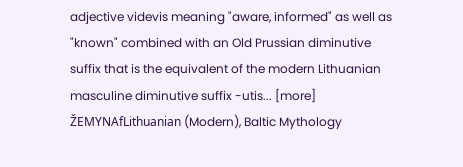adjective videvis meaning "aware, informed" as well as "known" combined with an Old Prussian diminutive suffix that is the equivalent of the modern Lithuanian masculine diminutive suffix -utis... [more]
ŽEMYNAfLithuanian (Modern), Baltic Mythology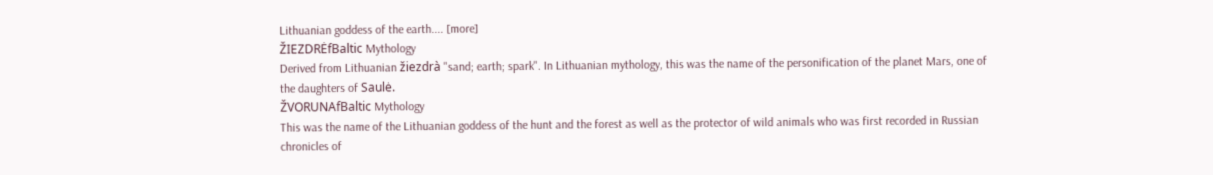Lithuanian goddess of the earth.... [more]
ŽIEZDRĖfBaltic Mythology
Derived from Lithuanian žiezdrà "sand; earth; spark". In Lithuanian mythology, this was the name of the personification of the planet Mars, one of the daughters of Saulė.
ŽVORUNAfBaltic Mythology
This was the name of the Lithuanian goddess of the hunt and the forest as well as the protector of wild animals who was first recorded in Russian chronicles of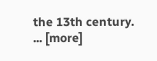the 13th century. ... [more]